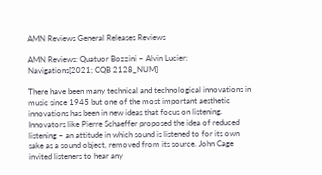AMN Reviews General Releases Reviews

AMN Reviews: Quatuor Bozzini – Alvin Lucier: Navigations[2021; CQB 2128_NUM]

There have been many technical and technological innovations in music since 1945 but one of the most important aesthetic innovations has been in new ideas that focus on listening. Innovators like Pierre Schaeffer proposed the idea of reduced listening – an attitude in which sound is listened to for its own sake as a sound object, removed from its source. John Cage invited listeners to hear any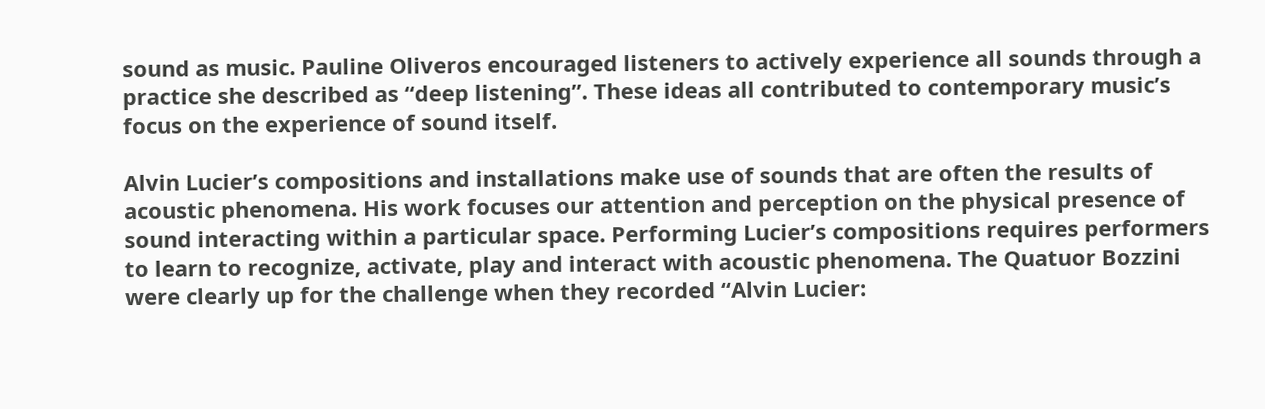sound as music. Pauline Oliveros encouraged listeners to actively experience all sounds through a practice she described as “deep listening”. These ideas all contributed to contemporary music’s focus on the experience of sound itself.

Alvin Lucier’s compositions and installations make use of sounds that are often the results of acoustic phenomena. His work focuses our attention and perception on the physical presence of sound interacting within a particular space. Performing Lucier’s compositions requires performers to learn to recognize, activate, play and interact with acoustic phenomena. The Quatuor Bozzini were clearly up for the challenge when they recorded “Alvin Lucier: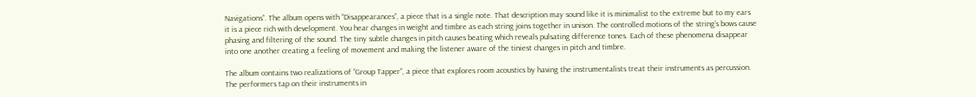Navigations”. The album opens with “Disappearances”, a piece that is a single note. That description may sound like it is minimalist to the extreme but to my ears it is a piece rich with development. You hear changes in weight and timbre as each string joins together in unison. The controlled motions of the string’s bows cause phasing and filtering of the sound. The tiny subtle changes in pitch causes beating which reveals pulsating difference tones. Each of these phenomena disappear into one another creating a feeling of movement and making the listener aware of the tiniest changes in pitch and timbre.

The album contains two realizations of “Group Tapper”, a piece that explores room acoustics by having the instrumentalists treat their instruments as percussion. The performers tap on their instruments in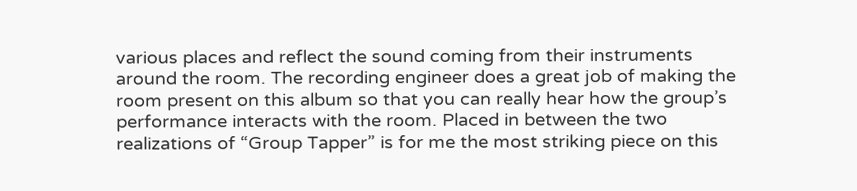various places and reflect the sound coming from their instruments around the room. The recording engineer does a great job of making the room present on this album so that you can really hear how the group’s performance interacts with the room. Placed in between the two realizations of “Group Tapper” is for me the most striking piece on this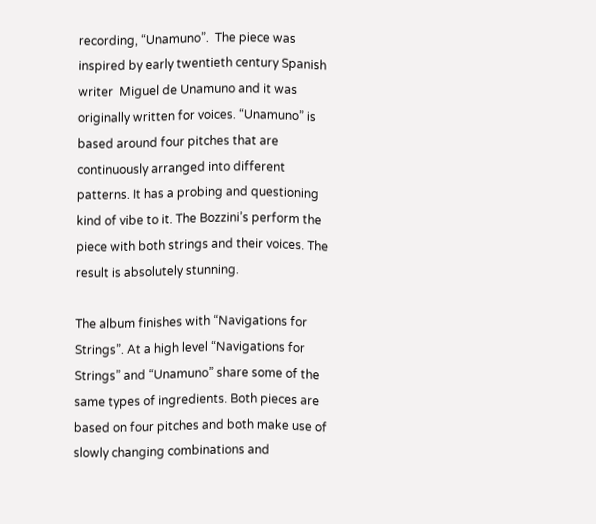recording, “Unamuno”.  The piece was inspired by early twentieth century Spanish writer  Miguel de Unamuno and it was originally written for voices. “Unamuno” is based around four pitches that are continuously arranged into different patterns. It has a probing and questioning kind of vibe to it. The Bozzini’s perform the piece with both strings and their voices. The result is absolutely stunning.

The album finishes with “Navigations for Strings”. At a high level “Navigations for Strings” and “Unamuno” share some of the same types of ingredients. Both pieces are based on four pitches and both make use of slowly changing combinations and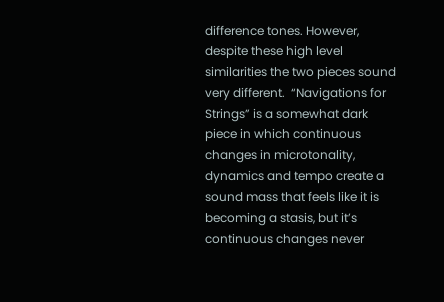difference tones. However, despite these high level similarities the two pieces sound very different.  “Navigations for Strings” is a somewhat dark piece in which continuous changes in microtonality, dynamics and tempo create a sound mass that feels like it is becoming a stasis, but it’s continuous changes never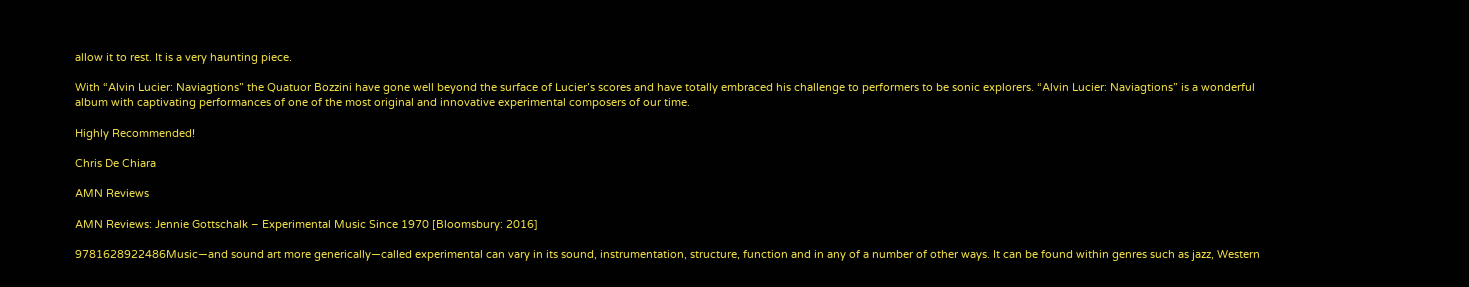allow it to rest. It is a very haunting piece.

With “Alvin Lucier: Naviagtions” the Quatuor Bozzini have gone well beyond the surface of Lucier’s scores and have totally embraced his challenge to performers to be sonic explorers. “Alvin Lucier: Naviagtions” is a wonderful album with captivating performances of one of the most original and innovative experimental composers of our time.

Highly Recommended!

Chris De Chiara

AMN Reviews

AMN Reviews: Jennie Gottschalk – Experimental Music Since 1970 [Bloomsbury: 2016]

9781628922486Music—and sound art more generically—called experimental can vary in its sound, instrumentation, structure, function and in any of a number of other ways. It can be found within genres such as jazz, Western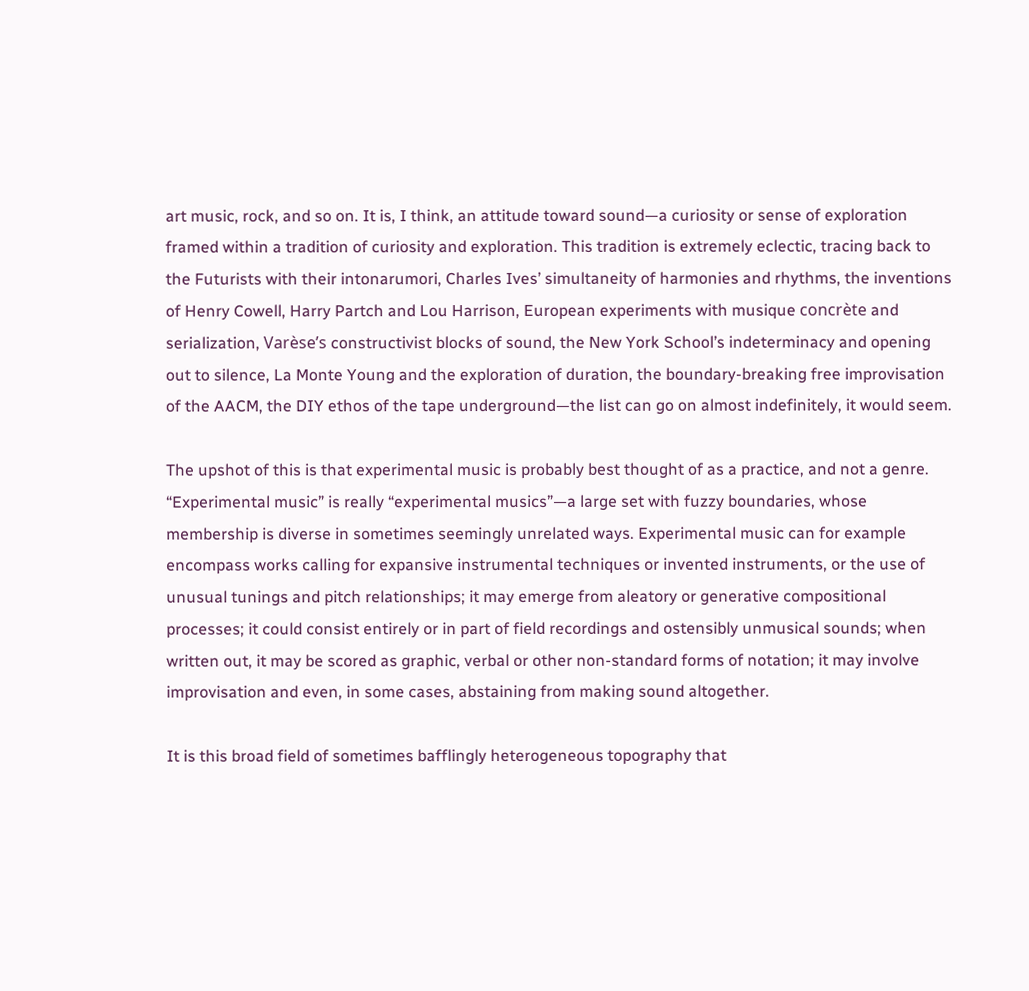art music, rock, and so on. It is, I think, an attitude toward sound—a curiosity or sense of exploration framed within a tradition of curiosity and exploration. This tradition is extremely eclectic, tracing back to the Futurists with their intonarumori, Charles Ives’ simultaneity of harmonies and rhythms, the inventions of Henry Cowell, Harry Partch and Lou Harrison, European experiments with musique concrète and serialization, Varèse’s constructivist blocks of sound, the New York School’s indeterminacy and opening out to silence, La Monte Young and the exploration of duration, the boundary-breaking free improvisation of the AACM, the DIY ethos of the tape underground—the list can go on almost indefinitely, it would seem.

The upshot of this is that experimental music is probably best thought of as a practice, and not a genre. “Experimental music” is really “experimental musics”—a large set with fuzzy boundaries, whose membership is diverse in sometimes seemingly unrelated ways. Experimental music can for example encompass works calling for expansive instrumental techniques or invented instruments, or the use of unusual tunings and pitch relationships; it may emerge from aleatory or generative compositional processes; it could consist entirely or in part of field recordings and ostensibly unmusical sounds; when written out, it may be scored as graphic, verbal or other non-standard forms of notation; it may involve improvisation and even, in some cases, abstaining from making sound altogether.

It is this broad field of sometimes bafflingly heterogeneous topography that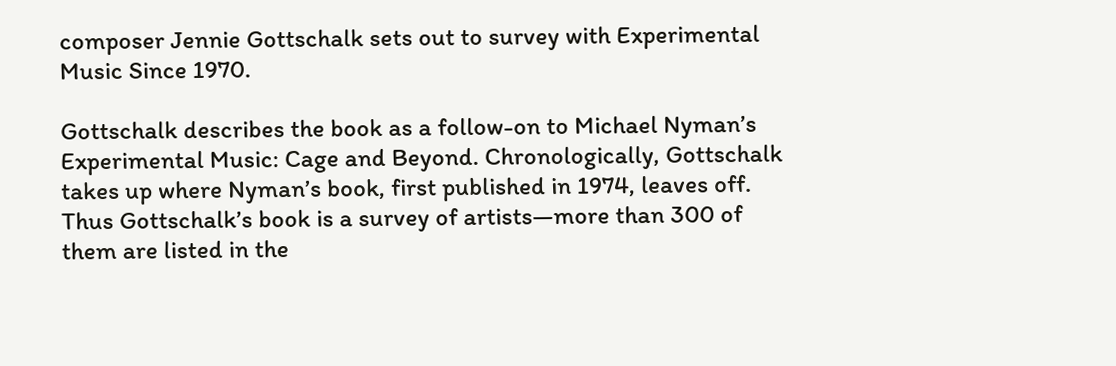composer Jennie Gottschalk sets out to survey with Experimental Music Since 1970.

Gottschalk describes the book as a follow-on to Michael Nyman’s Experimental Music: Cage and Beyond. Chronologically, Gottschalk takes up where Nyman’s book, first published in 1974, leaves off. Thus Gottschalk’s book is a survey of artists—more than 300 of them are listed in the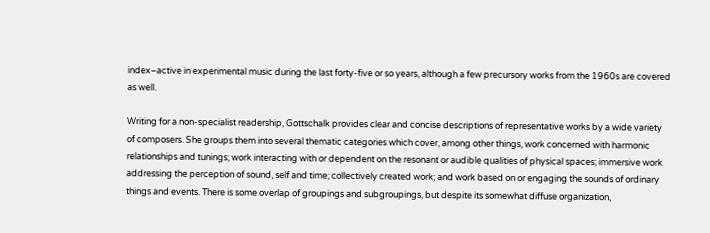index–active in experimental music during the last forty-five or so years, although a few precursory works from the 1960s are covered as well.

Writing for a non-specialist readership, Gottschalk provides clear and concise descriptions of representative works by a wide variety of composers. She groups them into several thematic categories which cover, among other things, work concerned with harmonic relationships and tunings; work interacting with or dependent on the resonant or audible qualities of physical spaces; immersive work addressing the perception of sound, self and time; collectively created work; and work based on or engaging the sounds of ordinary things and events. There is some overlap of groupings and subgroupings, but despite its somewhat diffuse organization,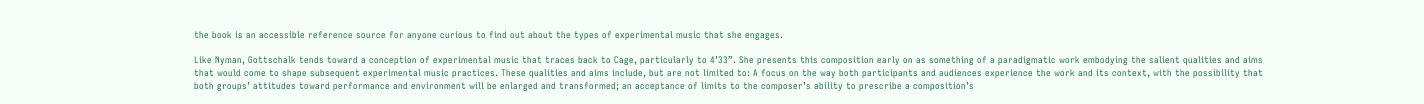the book is an accessible reference source for anyone curious to find out about the types of experimental music that she engages.

Like Nyman, Gottschalk tends toward a conception of experimental music that traces back to Cage, particularly to 4’33”. She presents this composition early on as something of a paradigmatic work embodying the salient qualities and aims that would come to shape subsequent experimental music practices. These qualities and aims include, but are not limited to: A focus on the way both participants and audiences experience the work and its context, with the possibility that both groups’ attitudes toward performance and environment will be enlarged and transformed; an acceptance of limits to the composer’s ability to prescribe a composition’s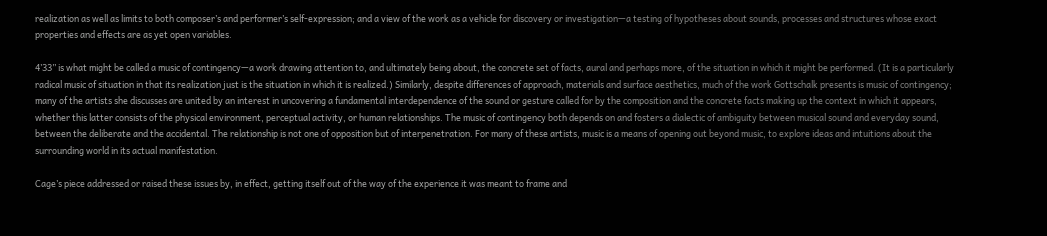realization as well as limits to both composer’s and performer’s self-expression; and a view of the work as a vehicle for discovery or investigation—a testing of hypotheses about sounds, processes and structures whose exact properties and effects are as yet open variables.

4’33” is what might be called a music of contingency—a work drawing attention to, and ultimately being about, the concrete set of facts, aural and perhaps more, of the situation in which it might be performed. (It is a particularly radical music of situation in that its realization just is the situation in which it is realized.) Similarly, despite differences of approach, materials and surface aesthetics, much of the work Gottschalk presents is music of contingency; many of the artists she discusses are united by an interest in uncovering a fundamental interdependence of the sound or gesture called for by the composition and the concrete facts making up the context in which it appears, whether this latter consists of the physical environment, perceptual activity, or human relationships. The music of contingency both depends on and fosters a dialectic of ambiguity between musical sound and everyday sound, between the deliberate and the accidental. The relationship is not one of opposition but of interpenetration. For many of these artists, music is a means of opening out beyond music, to explore ideas and intuitions about the surrounding world in its actual manifestation.

Cage’s piece addressed or raised these issues by, in effect, getting itself out of the way of the experience it was meant to frame and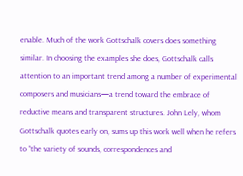enable. Much of the work Gottschalk covers does something similar. In choosing the examples she does, Gottschalk calls attention to an important trend among a number of experimental composers and musicians—a trend toward the embrace of reductive means and transparent structures. John Lely, whom Gottschalk quotes early on, sums up this work well when he refers to “the variety of sounds, correspondences and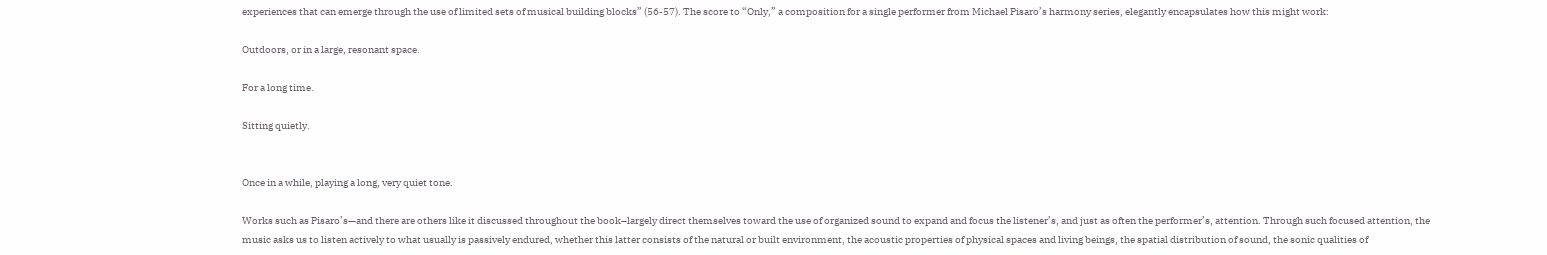experiences that can emerge through the use of limited sets of musical building blocks” (56-57). The score to “Only,” a composition for a single performer from Michael Pisaro’s harmony series, elegantly encapsulates how this might work:

Outdoors, or in a large, resonant space.

For a long time.

Sitting quietly.


Once in a while, playing a long, very quiet tone.

Works such as Pisaro’s—and there are others like it discussed throughout the book–largely direct themselves toward the use of organized sound to expand and focus the listener’s, and just as often the performer’s, attention. Through such focused attention, the music asks us to listen actively to what usually is passively endured, whether this latter consists of the natural or built environment, the acoustic properties of physical spaces and living beings, the spatial distribution of sound, the sonic qualities of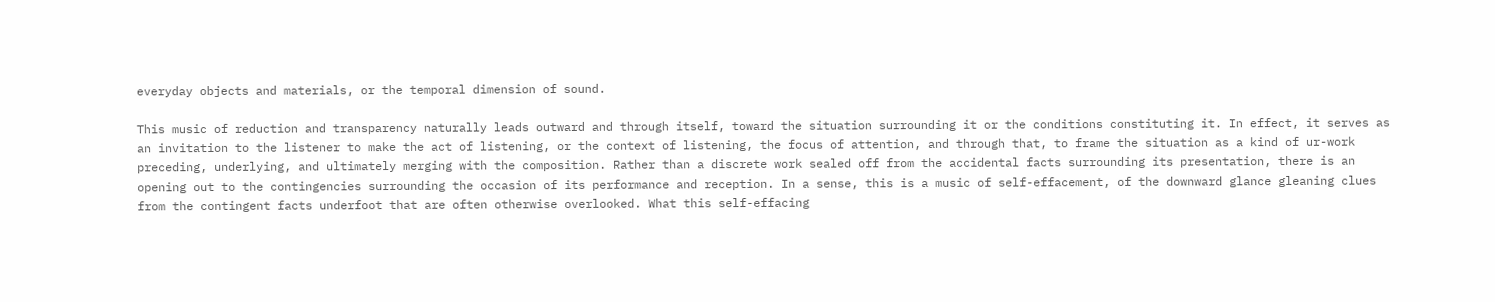everyday objects and materials, or the temporal dimension of sound.

This music of reduction and transparency naturally leads outward and through itself, toward the situation surrounding it or the conditions constituting it. In effect, it serves as an invitation to the listener to make the act of listening, or the context of listening, the focus of attention, and through that, to frame the situation as a kind of ur-work preceding, underlying, and ultimately merging with the composition. Rather than a discrete work sealed off from the accidental facts surrounding its presentation, there is an opening out to the contingencies surrounding the occasion of its performance and reception. In a sense, this is a music of self-effacement, of the downward glance gleaning clues from the contingent facts underfoot that are often otherwise overlooked. What this self-effacing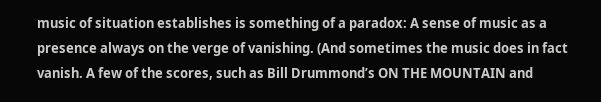music of situation establishes is something of a paradox: A sense of music as a presence always on the verge of vanishing. (And sometimes the music does in fact vanish. A few of the scores, such as Bill Drummond’s ON THE MOUNTAIN and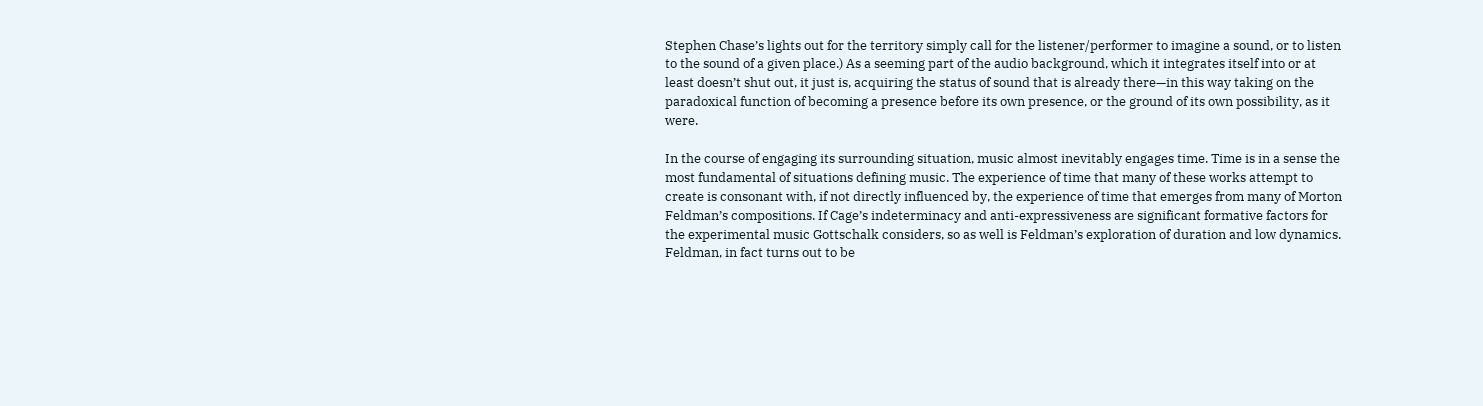Stephen Chase’s lights out for the territory simply call for the listener/performer to imagine a sound, or to listen to the sound of a given place.) As a seeming part of the audio background, which it integrates itself into or at least doesn’t shut out, it just is, acquiring the status of sound that is already there—in this way taking on the paradoxical function of becoming a presence before its own presence, or the ground of its own possibility, as it were.

In the course of engaging its surrounding situation, music almost inevitably engages time. Time is in a sense the most fundamental of situations defining music. The experience of time that many of these works attempt to create is consonant with, if not directly influenced by, the experience of time that emerges from many of Morton Feldman’s compositions. If Cage’s indeterminacy and anti-expressiveness are significant formative factors for the experimental music Gottschalk considers, so as well is Feldman’s exploration of duration and low dynamics. Feldman, in fact turns out to be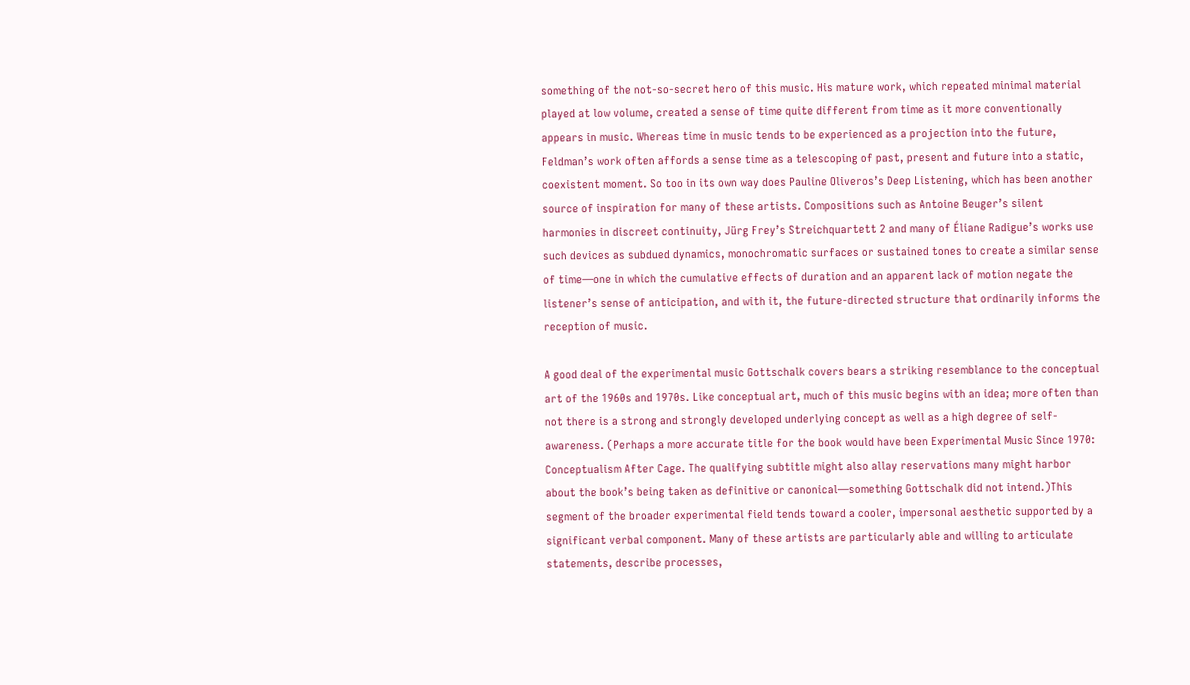something of the not-so-secret hero of this music. His mature work, which repeated minimal material played at low volume, created a sense of time quite different from time as it more conventionally appears in music. Whereas time in music tends to be experienced as a projection into the future, Feldman’s work often affords a sense time as a telescoping of past, present and future into a static, coexistent moment. So too in its own way does Pauline Oliveros’s Deep Listening, which has been another source of inspiration for many of these artists. Compositions such as Antoine Beuger’s silent harmonies in discreet continuity, Jürg Frey’s Streichquartett 2 and many of Éliane Radigue’s works use such devices as subdued dynamics, monochromatic surfaces or sustained tones to create a similar sense of time—one in which the cumulative effects of duration and an apparent lack of motion negate the listener’s sense of anticipation, and with it, the future-directed structure that ordinarily informs the reception of music.

A good deal of the experimental music Gottschalk covers bears a striking resemblance to the conceptual art of the 1960s and 1970s. Like conceptual art, much of this music begins with an idea; more often than not there is a strong and strongly developed underlying concept as well as a high degree of self-awareness. (Perhaps a more accurate title for the book would have been Experimental Music Since 1970: Conceptualism After Cage. The qualifying subtitle might also allay reservations many might harbor about the book’s being taken as definitive or canonical—something Gottschalk did not intend.)This segment of the broader experimental field tends toward a cooler, impersonal aesthetic supported by a significant verbal component. Many of these artists are particularly able and willing to articulate statements, describe processes,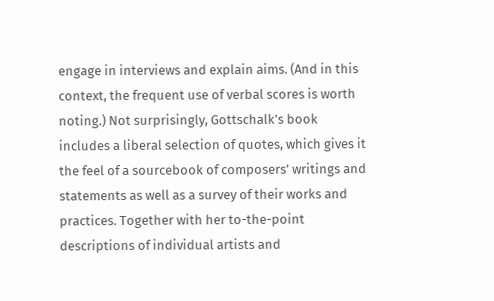engage in interviews and explain aims. (And in this context, the frequent use of verbal scores is worth noting.) Not surprisingly, Gottschalk’s book includes a liberal selection of quotes, which gives it the feel of a sourcebook of composers’ writings and statements as well as a survey of their works and practices. Together with her to-the-point descriptions of individual artists and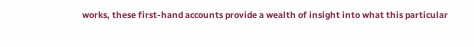works, these first-hand accounts provide a wealth of insight into what this particular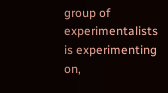group of experimentalists is experimenting on,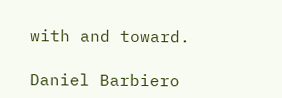with and toward.

Daniel Barbiero